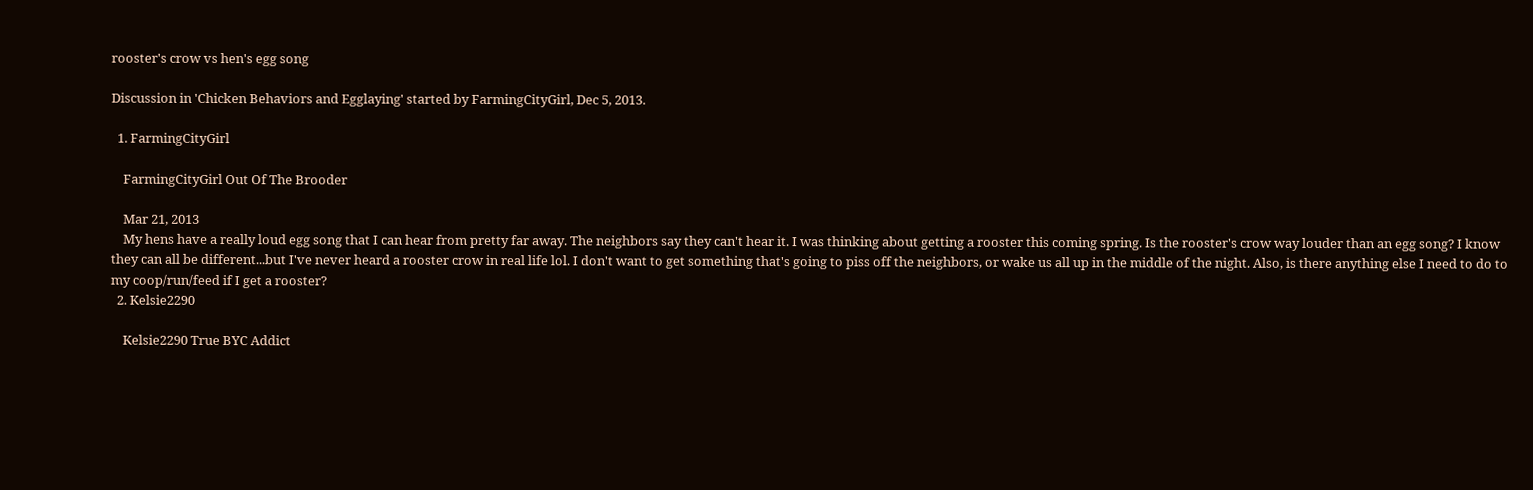rooster's crow vs hen's egg song

Discussion in 'Chicken Behaviors and Egglaying' started by FarmingCityGirl, Dec 5, 2013.

  1. FarmingCityGirl

    FarmingCityGirl Out Of The Brooder

    Mar 21, 2013
    My hens have a really loud egg song that I can hear from pretty far away. The neighbors say they can't hear it. I was thinking about getting a rooster this coming spring. Is the rooster's crow way louder than an egg song? I know they can all be different...but I've never heard a rooster crow in real life lol. I don't want to get something that's going to piss off the neighbors, or wake us all up in the middle of the night. Also, is there anything else I need to do to my coop/run/feed if I get a rooster?
  2. Kelsie2290

    Kelsie2290 True BYC Addict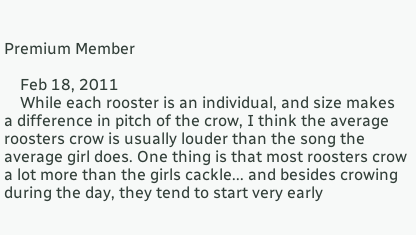Premium Member

    Feb 18, 2011
    While each rooster is an individual, and size makes a difference in pitch of the crow, I think the average roosters crow is usually louder than the song the average girl does. One thing is that most roosters crow a lot more than the girls cackle... and besides crowing during the day, they tend to start very early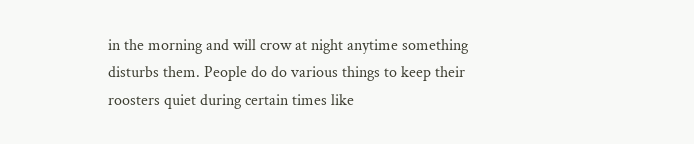in the morning and will crow at night anytime something disturbs them. People do do various things to keep their roosters quiet during certain times like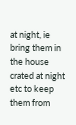at night, ie bring them in the house crated at night etc to keep them from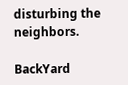disturbing the neighbors.

BackYard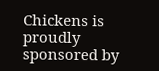Chickens is proudly sponsored by